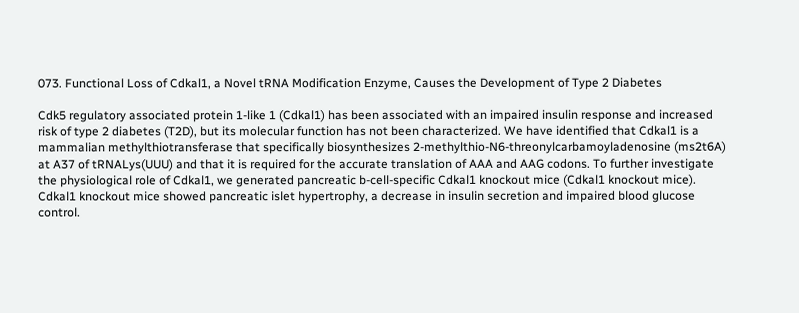073. Functional Loss of Cdkal1, a Novel tRNA Modification Enzyme, Causes the Development of Type 2 Diabetes

Cdk5 regulatory associated protein 1-like 1 (Cdkal1) has been associated with an impaired insulin response and increased risk of type 2 diabetes (T2D), but its molecular function has not been characterized. We have identified that Cdkal1 is a mammalian methylthiotransferase that specifically biosynthesizes 2-methylthio-N6-threonylcarbamoyladenosine (ms2t6A) at A37 of tRNALys(UUU) and that it is required for the accurate translation of AAA and AAG codons. To further investigate the physiological role of Cdkal1, we generated pancreatic b-cell-specific Cdkal1 knockout mice (Cdkal1 knockout mice). Cdkal1 knockout mice showed pancreatic islet hypertrophy, a decrease in insulin secretion and impaired blood glucose control.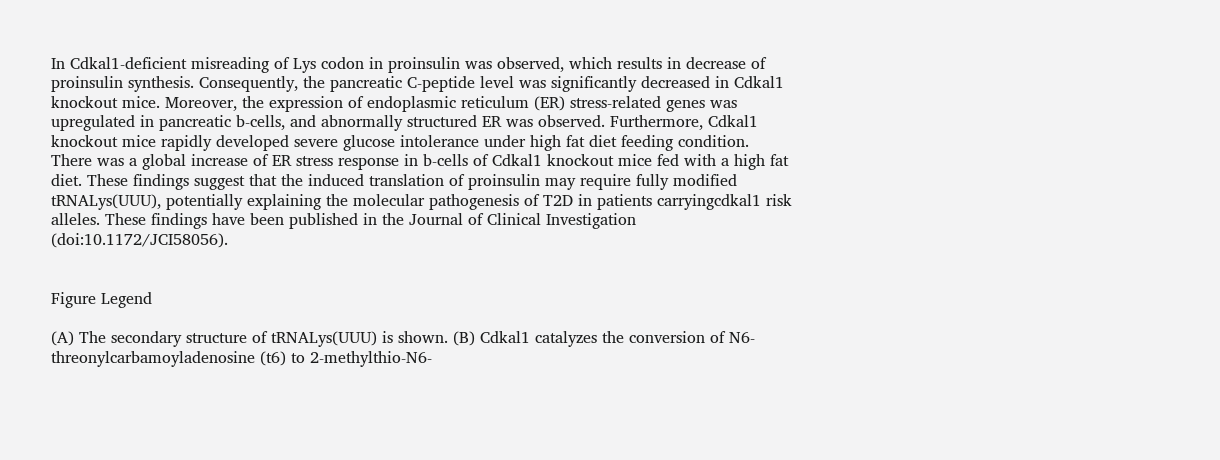In Cdkal1-deficient misreading of Lys codon in proinsulin was observed, which results in decrease of proinsulin synthesis. Consequently, the pancreatic C-peptide level was significantly decreased in Cdkal1 knockout mice. Moreover, the expression of endoplasmic reticulum (ER) stress-related genes was upregulated in pancreatic b-cells, and abnormally structured ER was observed. Furthermore, Cdkal1 knockout mice rapidly developed severe glucose intolerance under high fat diet feeding condition. There was a global increase of ER stress response in b-cells of Cdkal1 knockout mice fed with a high fat diet. These findings suggest that the induced translation of proinsulin may require fully modified tRNALys(UUU), potentially explaining the molecular pathogenesis of T2D in patients carryingcdkal1 risk alleles. These findings have been published in the Journal of Clinical Investigation (doi:10.1172/JCI58056).


Figure Legend

(A) The secondary structure of tRNALys(UUU) is shown. (B) Cdkal1 catalyzes the conversion of N6-threonylcarbamoyladenosine (t6) to 2-methylthio-N6-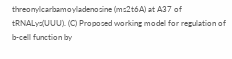threonylcarbamoyladenosine (ms2t6A) at A37 of tRNALys(UUU). (C) Proposed working model for regulation of b-cell function by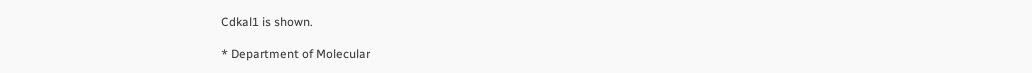Cdkal1 is shown.

* Department of Molecular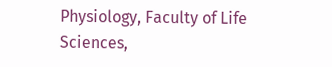Physiology, Faculty of Life Sciences,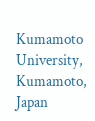Kumamoto University, Kumamoto, Japan